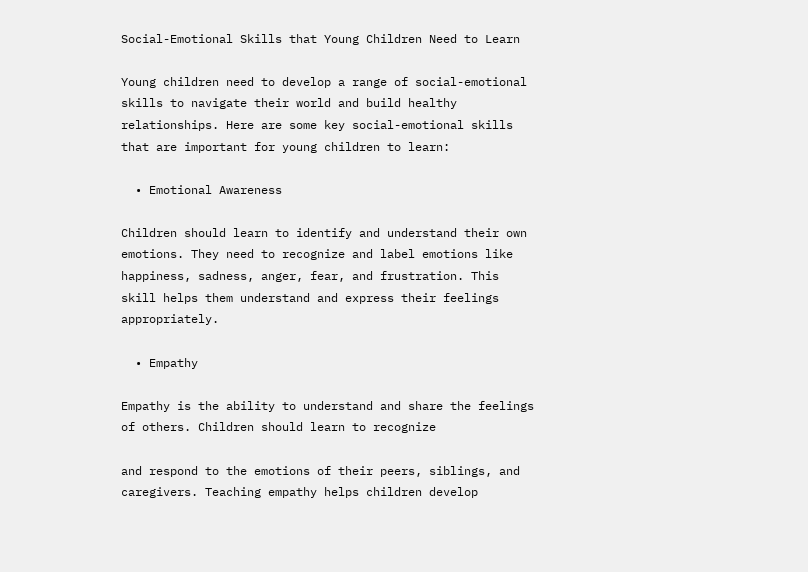Social-Emotional Skills that Young Children Need to Learn

Young children need to develop a range of social-emotional skills to navigate their world and build healthy relationships. Here are some key social-emotional skills that are important for young children to learn:

  • Emotional Awareness

Children should learn to identify and understand their own emotions. They need to recognize and label emotions like happiness, sadness, anger, fear, and frustration. This skill helps them understand and express their feelings appropriately.

  • Empathy

Empathy is the ability to understand and share the feelings of others. Children should learn to recognize

and respond to the emotions of their peers, siblings, and caregivers. Teaching empathy helps children develop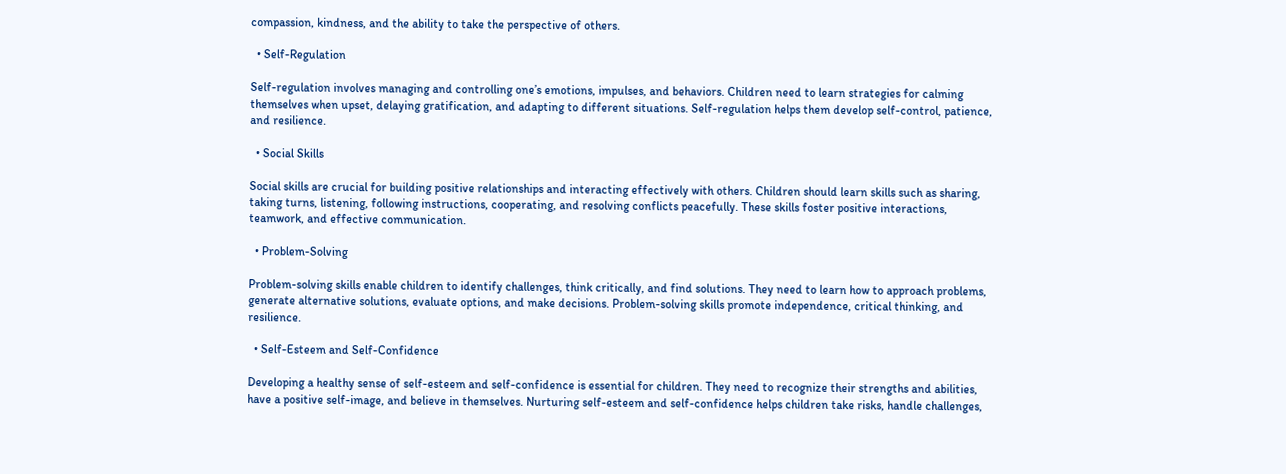compassion, kindness, and the ability to take the perspective of others.

  • Self-Regulation

Self-regulation involves managing and controlling one’s emotions, impulses, and behaviors. Children need to learn strategies for calming themselves when upset, delaying gratification, and adapting to different situations. Self-regulation helps them develop self-control, patience, and resilience.

  • Social Skills

Social skills are crucial for building positive relationships and interacting effectively with others. Children should learn skills such as sharing, taking turns, listening, following instructions, cooperating, and resolving conflicts peacefully. These skills foster positive interactions, teamwork, and effective communication.

  • Problem-Solving

Problem-solving skills enable children to identify challenges, think critically, and find solutions. They need to learn how to approach problems, generate alternative solutions, evaluate options, and make decisions. Problem-solving skills promote independence, critical thinking, and resilience.

  • Self-Esteem and Self-Confidence

Developing a healthy sense of self-esteem and self-confidence is essential for children. They need to recognize their strengths and abilities, have a positive self-image, and believe in themselves. Nurturing self-esteem and self-confidence helps children take risks, handle challenges,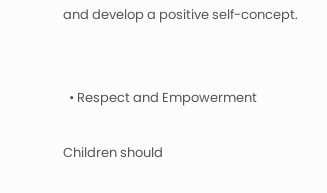and develop a positive self-concept.


  • Respect and Empowerment

Children should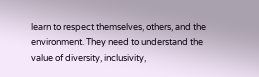learn to respect themselves, others, and the environment. They need to understand the value of diversity, inclusivity,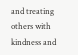and treating others with kindness and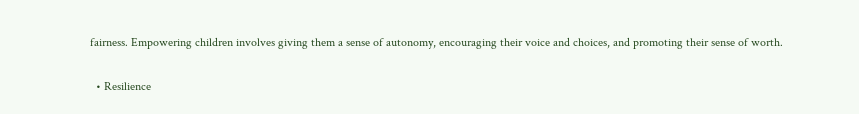fairness. Empowering children involves giving them a sense of autonomy, encouraging their voice and choices, and promoting their sense of worth.

  • Resilience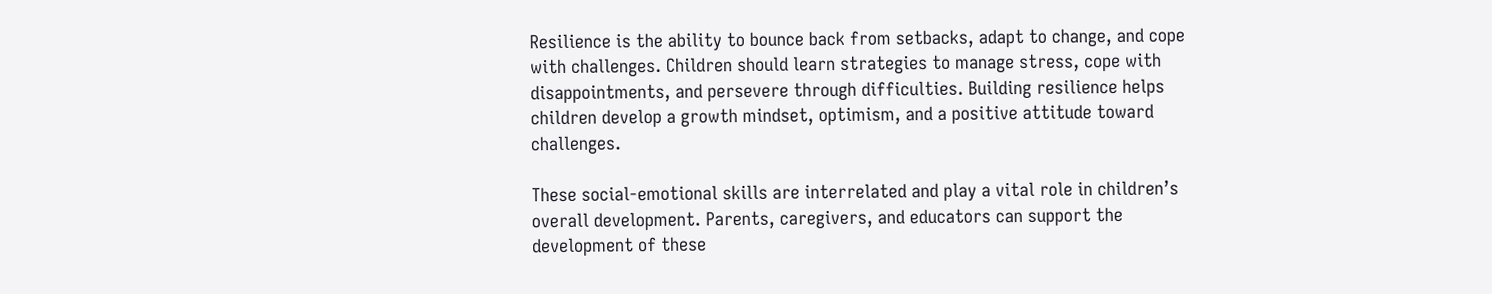Resilience is the ability to bounce back from setbacks, adapt to change, and cope with challenges. Children should learn strategies to manage stress, cope with disappointments, and persevere through difficulties. Building resilience helps children develop a growth mindset, optimism, and a positive attitude toward challenges.

These social-emotional skills are interrelated and play a vital role in children’s overall development. Parents, caregivers, and educators can support the development of these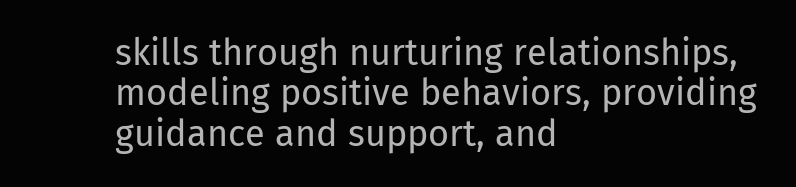skills through nurturing relationships, modeling positive behaviors, providing guidance and support, and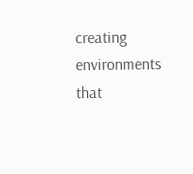creating environments that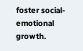foster social-emotional growth.